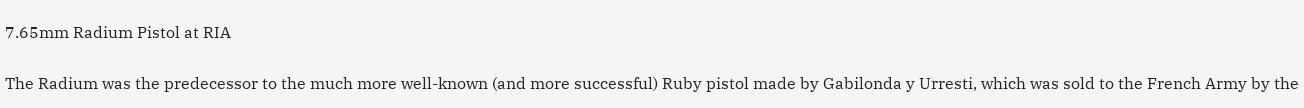7.65mm Radium Pistol at RIA

The Radium was the predecessor to the much more well-known (and more successful) Ruby pistol made by Gabilonda y Urresti, which was sold to the French Army by the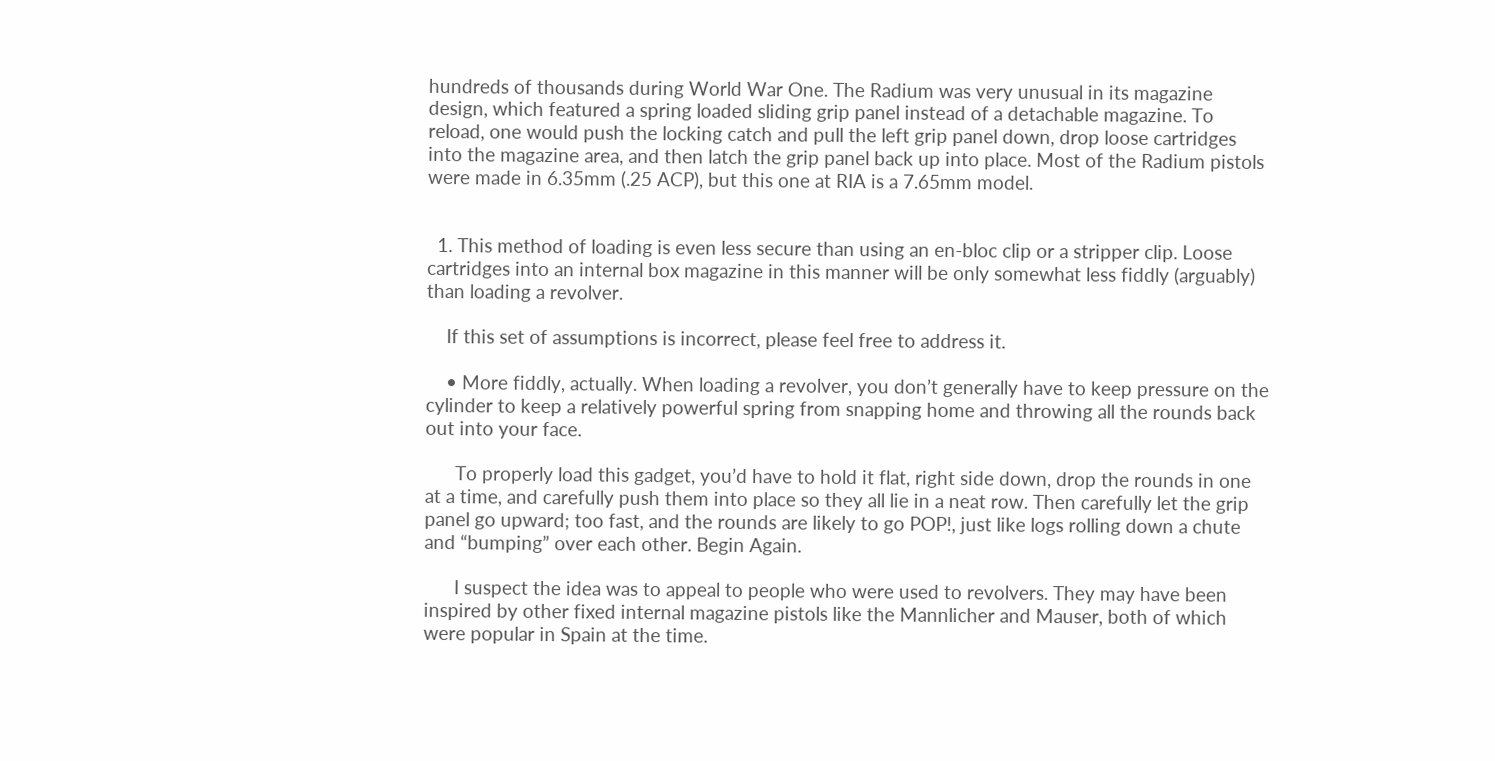hundreds of thousands during World War One. The Radium was very unusual in its magazine design, which featured a spring loaded sliding grip panel instead of a detachable magazine. To reload, one would push the locking catch and pull the left grip panel down, drop loose cartridges into the magazine area, and then latch the grip panel back up into place. Most of the Radium pistols were made in 6.35mm (.25 ACP), but this one at RIA is a 7.65mm model.


  1. This method of loading is even less secure than using an en-bloc clip or a stripper clip. Loose cartridges into an internal box magazine in this manner will be only somewhat less fiddly (arguably) than loading a revolver.

    If this set of assumptions is incorrect, please feel free to address it.

    • More fiddly, actually. When loading a revolver, you don’t generally have to keep pressure on the cylinder to keep a relatively powerful spring from snapping home and throwing all the rounds back out into your face.

      To properly load this gadget, you’d have to hold it flat, right side down, drop the rounds in one at a time, and carefully push them into place so they all lie in a neat row. Then carefully let the grip panel go upward; too fast, and the rounds are likely to go POP!, just like logs rolling down a chute and “bumping” over each other. Begin Again.

      I suspect the idea was to appeal to people who were used to revolvers. They may have been inspired by other fixed internal magazine pistols like the Mannlicher and Mauser, both of which were popular in Spain at the time.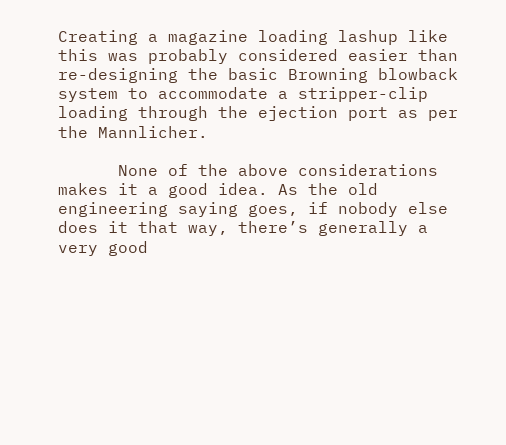Creating a magazine loading lashup like this was probably considered easier than re-designing the basic Browning blowback system to accommodate a stripper-clip loading through the ejection port as per the Mannlicher.

      None of the above considerations makes it a good idea. As the old engineering saying goes, if nobody else does it that way, there’s generally a very good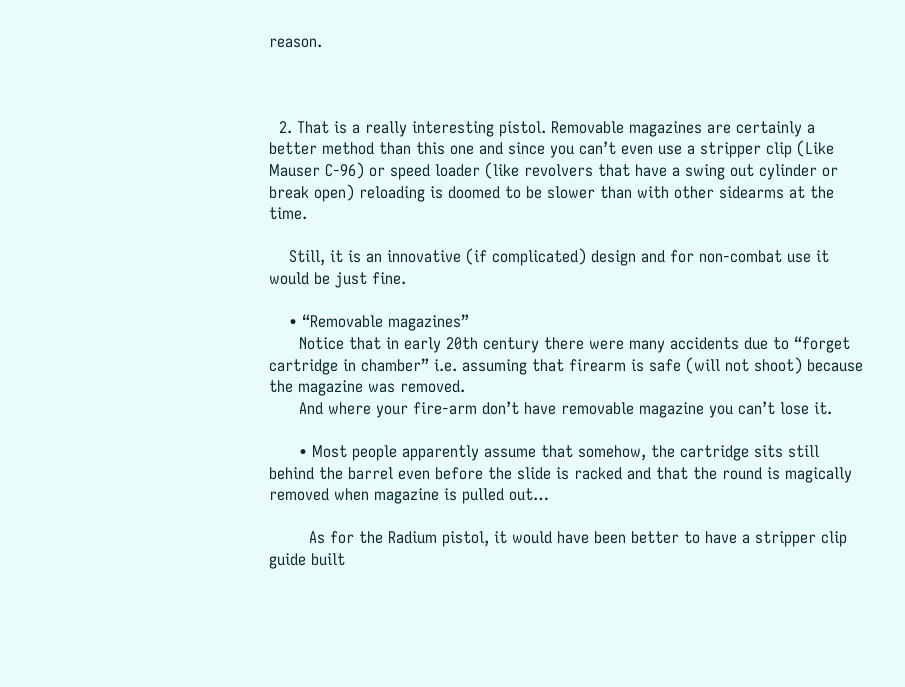reason.



  2. That is a really interesting pistol. Removable magazines are certainly a better method than this one and since you can’t even use a stripper clip (Like Mauser C-96) or speed loader (like revolvers that have a swing out cylinder or break open) reloading is doomed to be slower than with other sidearms at the time.

    Still, it is an innovative (if complicated) design and for non-combat use it would be just fine.

    • “Removable magazines”
      Notice that in early 20th century there were many accidents due to “forget cartridge in chamber” i.e. assuming that firearm is safe (will not shoot) because the magazine was removed.
      And where your fire-arm don’t have removable magazine you can’t lose it.

      • Most people apparently assume that somehow, the cartridge sits still behind the barrel even before the slide is racked and that the round is magically removed when magazine is pulled out…

        As for the Radium pistol, it would have been better to have a stripper clip guide built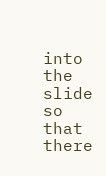into the slide so that there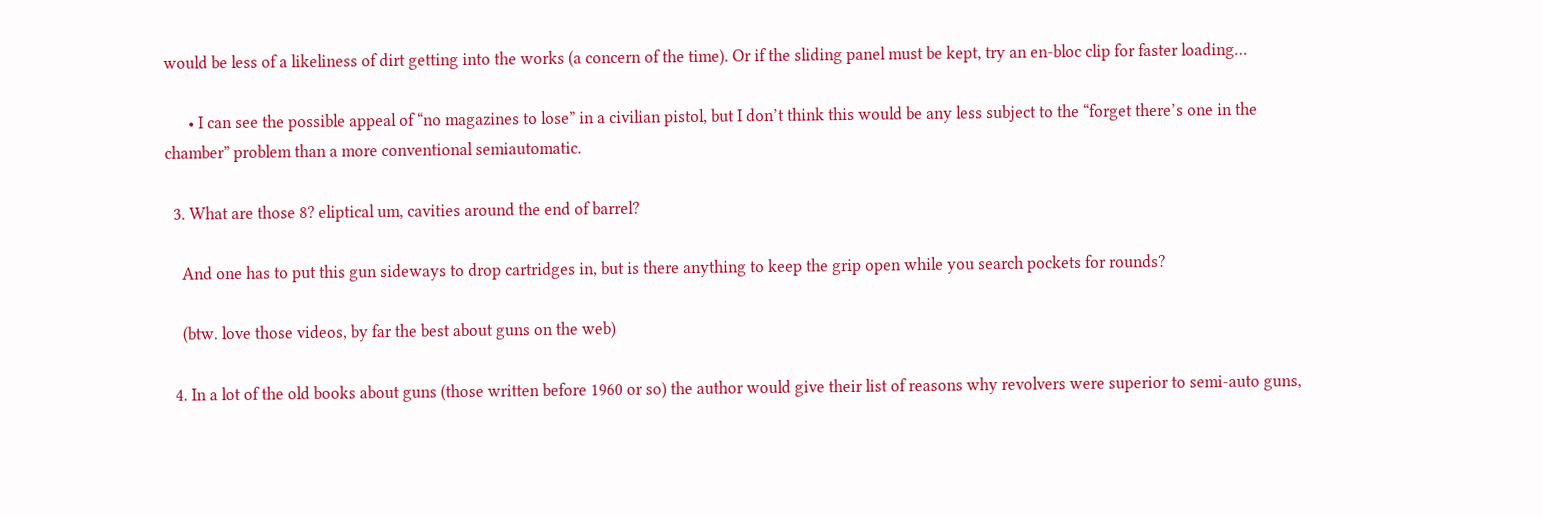would be less of a likeliness of dirt getting into the works (a concern of the time). Or if the sliding panel must be kept, try an en-bloc clip for faster loading…

      • I can see the possible appeal of “no magazines to lose” in a civilian pistol, but I don’t think this would be any less subject to the “forget there’s one in the chamber” problem than a more conventional semiautomatic.

  3. What are those 8? eliptical um, cavities around the end of barrel?

    And one has to put this gun sideways to drop cartridges in, but is there anything to keep the grip open while you search pockets for rounds?

    (btw. love those videos, by far the best about guns on the web)

  4. In a lot of the old books about guns (those written before 1960 or so) the author would give their list of reasons why revolvers were superior to semi-auto guns,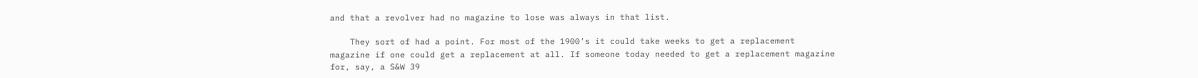and that a revolver had no magazine to lose was always in that list.

    They sort of had a point. For most of the 1900’s it could take weeks to get a replacement magazine if one could get a replacement at all. If someone today needed to get a replacement magazine for, say, a S&W 39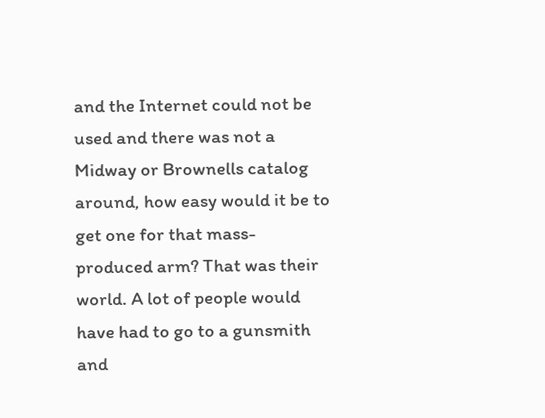and the Internet could not be used and there was not a Midway or Brownells catalog around, how easy would it be to get one for that mass-produced arm? That was their world. A lot of people would have had to go to a gunsmith and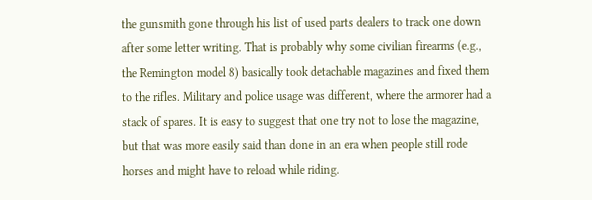the gunsmith gone through his list of used parts dealers to track one down after some letter writing. That is probably why some civilian firearms (e.g., the Remington model 8) basically took detachable magazines and fixed them to the rifles. Military and police usage was different, where the armorer had a stack of spares. It is easy to suggest that one try not to lose the magazine, but that was more easily said than done in an era when people still rode horses and might have to reload while riding.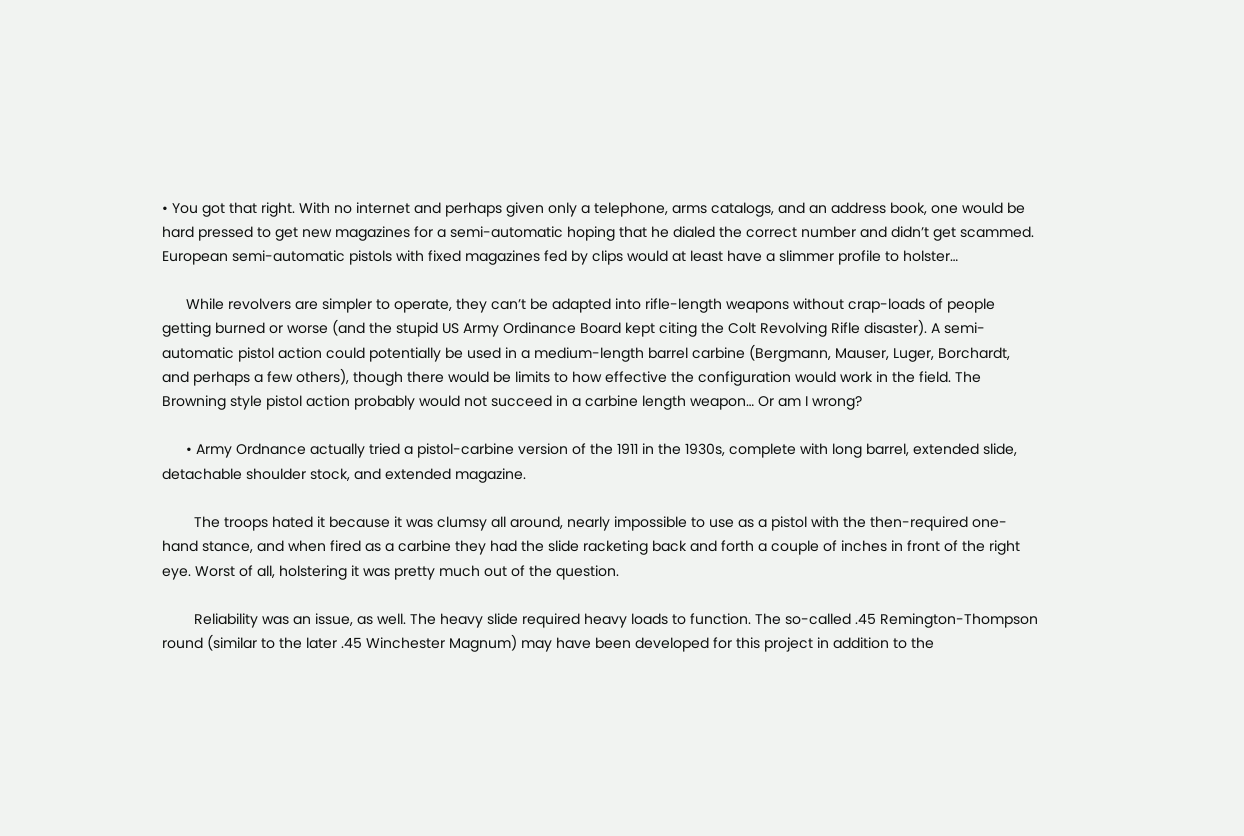• You got that right. With no internet and perhaps given only a telephone, arms catalogs, and an address book, one would be hard pressed to get new magazines for a semi-automatic hoping that he dialed the correct number and didn’t get scammed. European semi-automatic pistols with fixed magazines fed by clips would at least have a slimmer profile to holster…

      While revolvers are simpler to operate, they can’t be adapted into rifle-length weapons without crap-loads of people getting burned or worse (and the stupid US Army Ordinance Board kept citing the Colt Revolving Rifle disaster). A semi-automatic pistol action could potentially be used in a medium-length barrel carbine (Bergmann, Mauser, Luger, Borchardt, and perhaps a few others), though there would be limits to how effective the configuration would work in the field. The Browning style pistol action probably would not succeed in a carbine length weapon… Or am I wrong?

      • Army Ordnance actually tried a pistol-carbine version of the 1911 in the 1930s, complete with long barrel, extended slide, detachable shoulder stock, and extended magazine.

        The troops hated it because it was clumsy all around, nearly impossible to use as a pistol with the then-required one-hand stance, and when fired as a carbine they had the slide racketing back and forth a couple of inches in front of the right eye. Worst of all, holstering it was pretty much out of the question.

        Reliability was an issue, as well. The heavy slide required heavy loads to function. The so-called .45 Remington-Thompson round (similar to the later .45 Winchester Magnum) may have been developed for this project in addition to the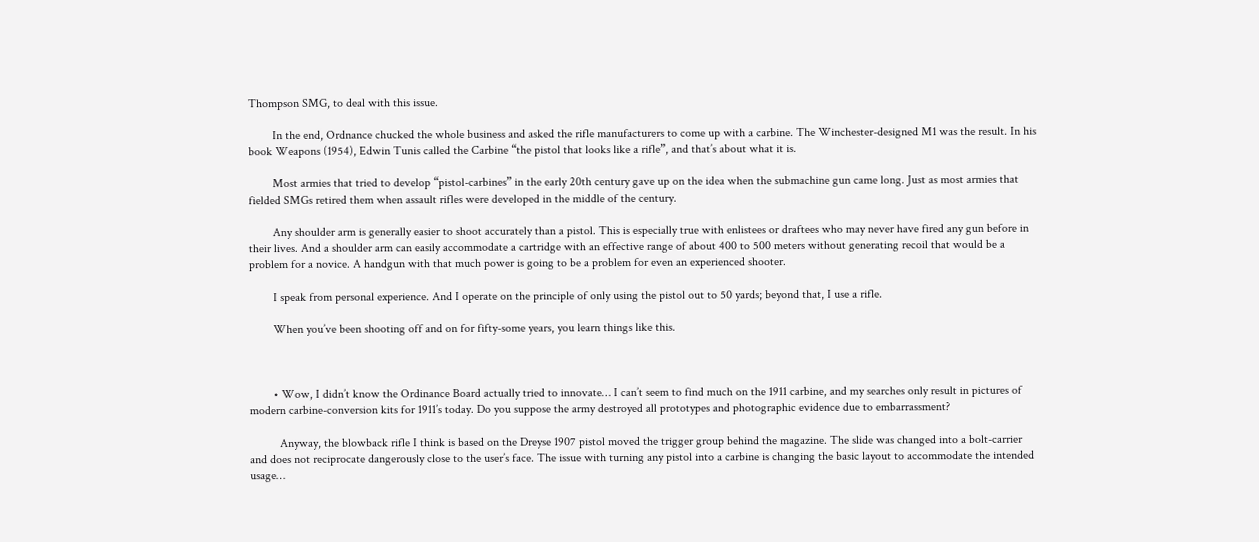Thompson SMG, to deal with this issue.

        In the end, Ordnance chucked the whole business and asked the rifle manufacturers to come up with a carbine. The Winchester-designed M1 was the result. In his book Weapons (1954), Edwin Tunis called the Carbine “the pistol that looks like a rifle”, and that’s about what it is.

        Most armies that tried to develop “pistol-carbines” in the early 20th century gave up on the idea when the submachine gun came long. Just as most armies that fielded SMGs retired them when assault rifles were developed in the middle of the century.

        Any shoulder arm is generally easier to shoot accurately than a pistol. This is especially true with enlistees or draftees who may never have fired any gun before in their lives. And a shoulder arm can easily accommodate a cartridge with an effective range of about 400 to 500 meters without generating recoil that would be a problem for a novice. A handgun with that much power is going to be a problem for even an experienced shooter.

        I speak from personal experience. And I operate on the principle of only using the pistol out to 50 yards; beyond that, I use a rifle.

        When you’ve been shooting off and on for fifty-some years, you learn things like this.



        • Wow, I didn’t know the Ordinance Board actually tried to innovate… I can’t seem to find much on the 1911 carbine, and my searches only result in pictures of modern carbine-conversion kits for 1911’s today. Do you suppose the army destroyed all prototypes and photographic evidence due to embarrassment?

          Anyway, the blowback rifle I think is based on the Dreyse 1907 pistol moved the trigger group behind the magazine. The slide was changed into a bolt-carrier and does not reciprocate dangerously close to the user’s face. The issue with turning any pistol into a carbine is changing the basic layout to accommodate the intended usage…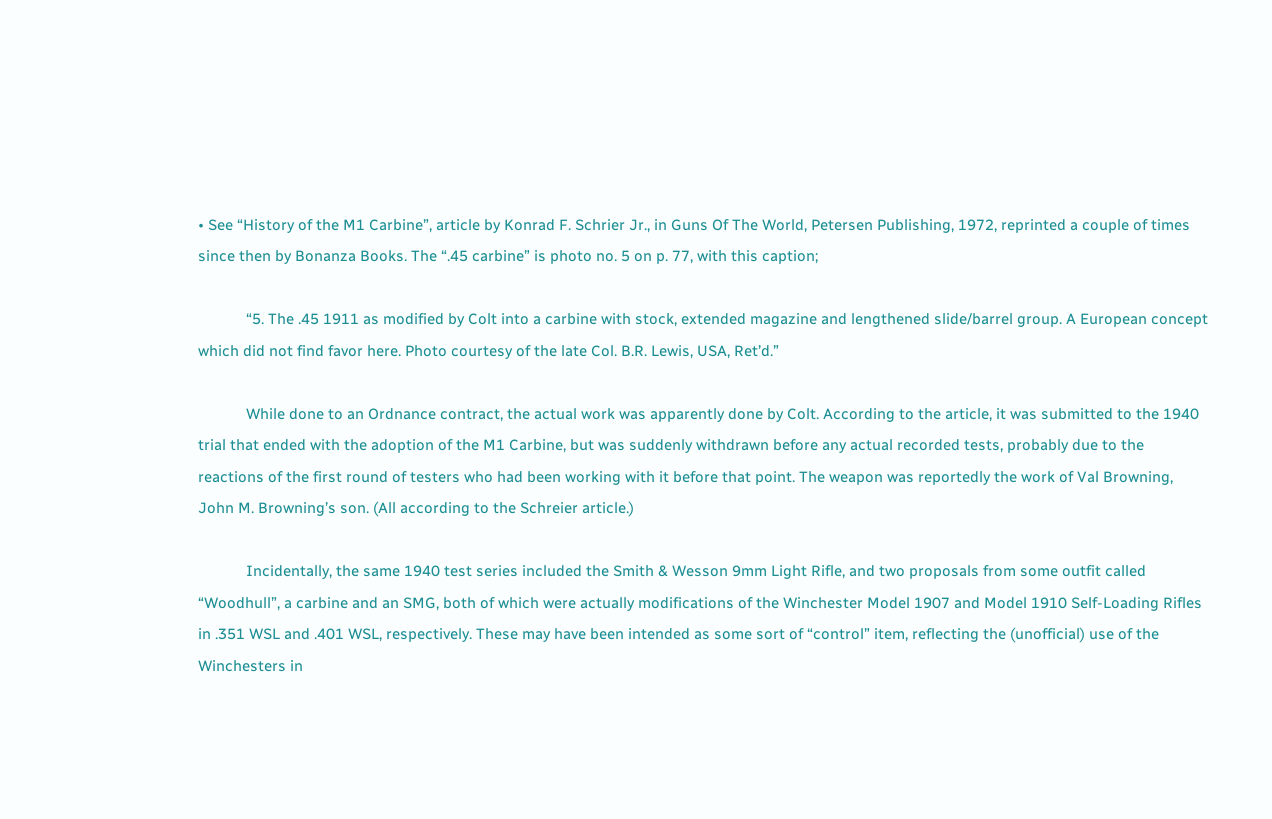• See “History of the M1 Carbine”, article by Konrad F. Schrier Jr., in Guns Of The World, Petersen Publishing, 1972, reprinted a couple of times since then by Bonanza Books. The “.45 carbine” is photo no. 5 on p. 77, with this caption;

            “5. The .45 1911 as modified by Colt into a carbine with stock, extended magazine and lengthened slide/barrel group. A European concept which did not find favor here. Photo courtesy of the late Col. B.R. Lewis, USA, Ret’d.”

            While done to an Ordnance contract, the actual work was apparently done by Colt. According to the article, it was submitted to the 1940 trial that ended with the adoption of the M1 Carbine, but was suddenly withdrawn before any actual recorded tests, probably due to the reactions of the first round of testers who had been working with it before that point. The weapon was reportedly the work of Val Browning, John M. Browning’s son. (All according to the Schreier article.)

            Incidentally, the same 1940 test series included the Smith & Wesson 9mm Light Rifle, and two proposals from some outfit called “Woodhull”, a carbine and an SMG, both of which were actually modifications of the Winchester Model 1907 and Model 1910 Self-Loading Rifles in .351 WSL and .401 WSL, respectively. These may have been intended as some sort of “control” item, reflecting the (unofficial) use of the Winchesters in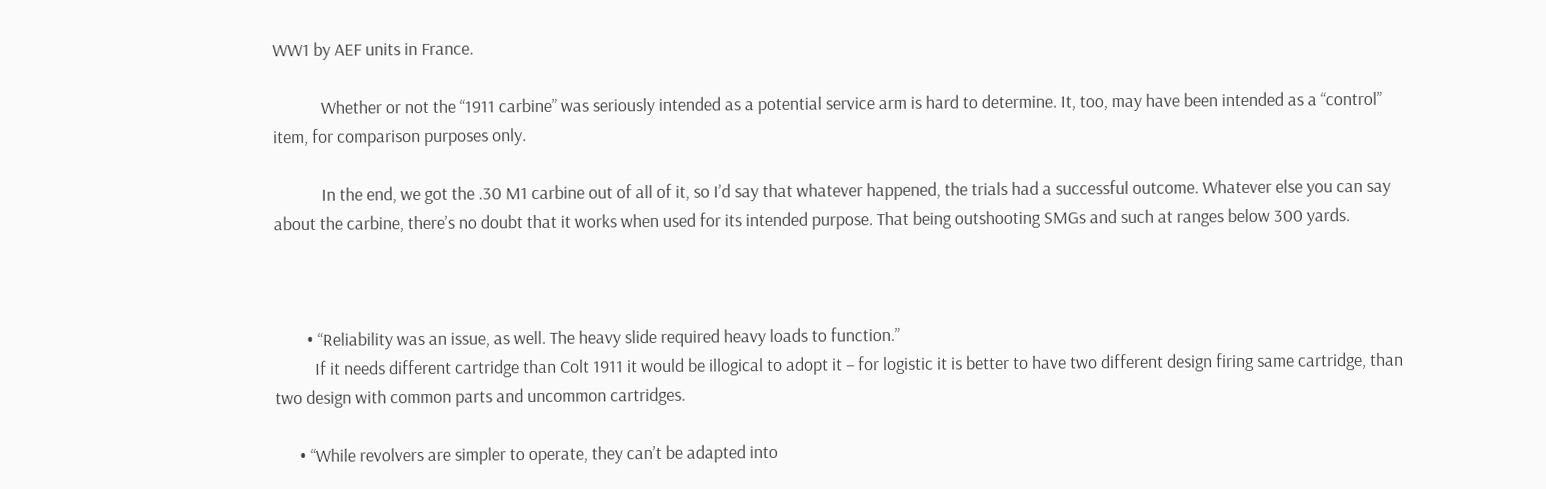WW1 by AEF units in France.

            Whether or not the “1911 carbine” was seriously intended as a potential service arm is hard to determine. It, too, may have been intended as a “control” item, for comparison purposes only.

            In the end, we got the .30 M1 carbine out of all of it, so I’d say that whatever happened, the trials had a successful outcome. Whatever else you can say about the carbine, there’s no doubt that it works when used for its intended purpose. That being outshooting SMGs and such at ranges below 300 yards.



        • “Reliability was an issue, as well. The heavy slide required heavy loads to function.”
          If it needs different cartridge than Colt 1911 it would be illogical to adopt it – for logistic it is better to have two different design firing same cartridge, than two design with common parts and uncommon cartridges.

      • “While revolvers are simpler to operate, they can’t be adapted into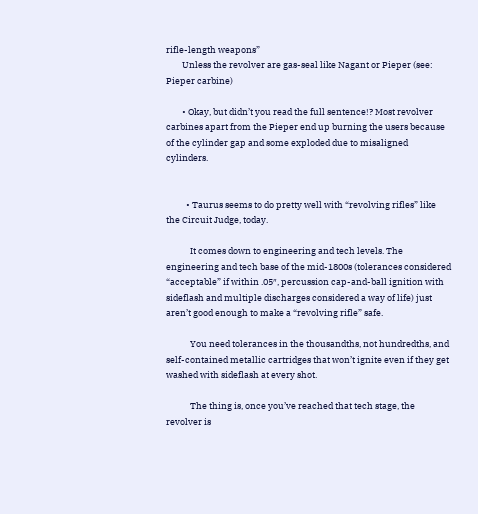rifle-length weapons”
        Unless the revolver are gas-seal like Nagant or Pieper (see: Pieper carbine)

        • Okay, but didn’t you read the full sentence!? Most revolver carbines apart from the Pieper end up burning the users because of the cylinder gap and some exploded due to misaligned cylinders.


          • Taurus seems to do pretty well with “revolving rifles” like the Circuit Judge, today.

            It comes down to engineering and tech levels. The engineering and tech base of the mid-1800s (tolerances considered “acceptable” if within .05″, percussion cap-and-ball ignition with sideflash and multiple discharges considered a way of life) just aren’t good enough to make a “revolving rifle” safe.

            You need tolerances in the thousandths, not hundredths, and self-contained metallic cartridges that won’t ignite even if they get washed with sideflash at every shot.

            The thing is, once you’ve reached that tech stage, the revolver is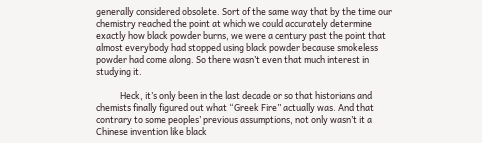generally considered obsolete. Sort of the same way that by the time our chemistry reached the point at which we could accurately determine exactly how black powder burns, we were a century past the point that almost everybody had stopped using black powder because smokeless powder had come along. So there wasn’t even that much interest in studying it.

            Heck, it’s only been in the last decade or so that historians and chemists finally figured out what “Greek Fire” actually was. And that contrary to some peoples’ previous assumptions, not only wasn’t it a Chinese invention like black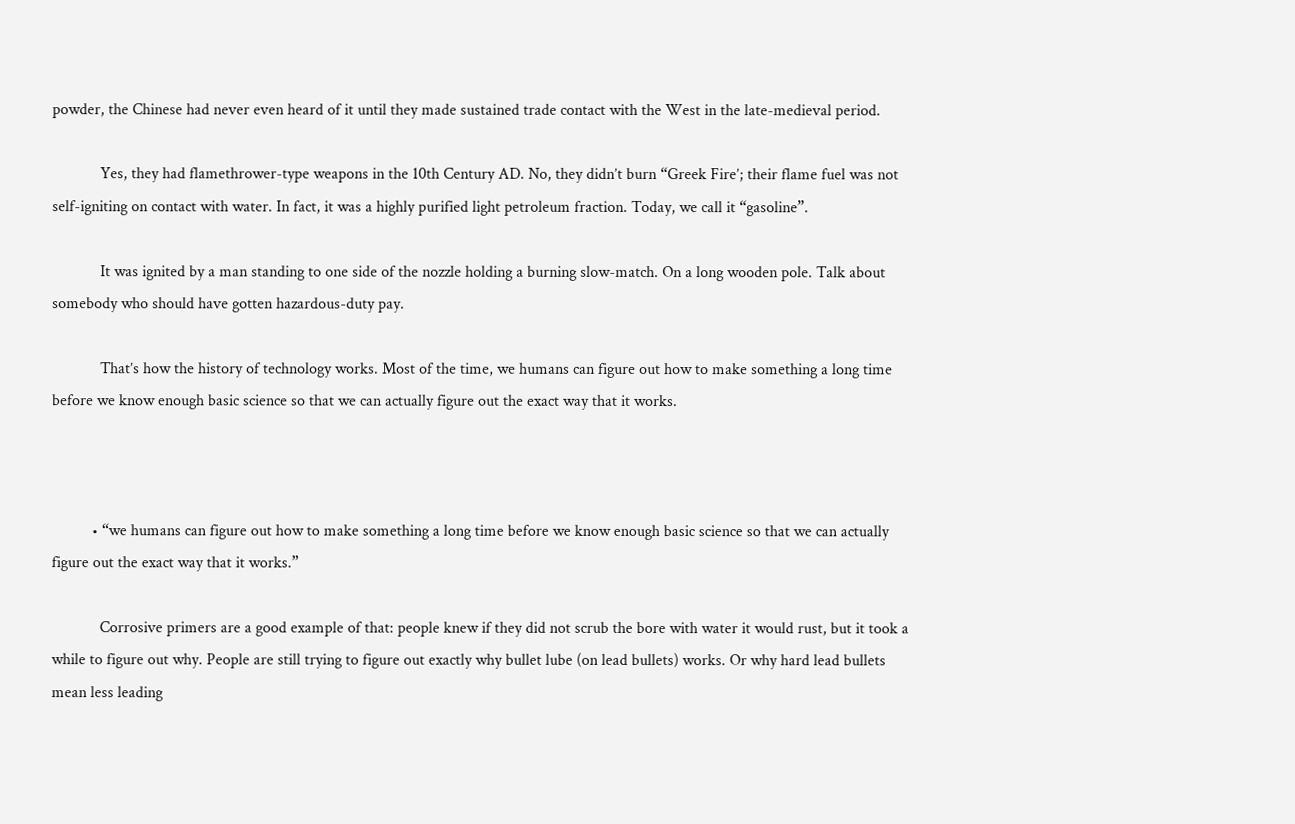powder, the Chinese had never even heard of it until they made sustained trade contact with the West in the late-medieval period.

            Yes, they had flamethrower-type weapons in the 10th Century AD. No, they didn’t burn “Greek Fire’; their flame fuel was not self-igniting on contact with water. In fact, it was a highly purified light petroleum fraction. Today, we call it “gasoline”.

            It was ignited by a man standing to one side of the nozzle holding a burning slow-match. On a long wooden pole. Talk about somebody who should have gotten hazardous-duty pay.

            That’s how the history of technology works. Most of the time, we humans can figure out how to make something a long time before we know enough basic science so that we can actually figure out the exact way that it works.



          • “we humans can figure out how to make something a long time before we know enough basic science so that we can actually figure out the exact way that it works.”

            Corrosive primers are a good example of that: people knew if they did not scrub the bore with water it would rust, but it took a while to figure out why. People are still trying to figure out exactly why bullet lube (on lead bullets) works. Or why hard lead bullets mean less leading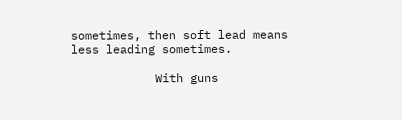sometimes, then soft lead means less leading sometimes.

            With guns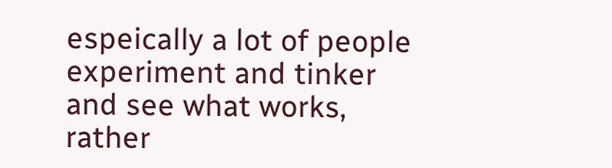espeically a lot of people experiment and tinker and see what works, rather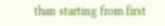than starting from first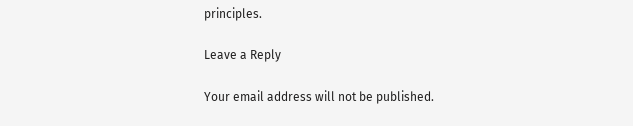principles.

Leave a Reply

Your email address will not be published.